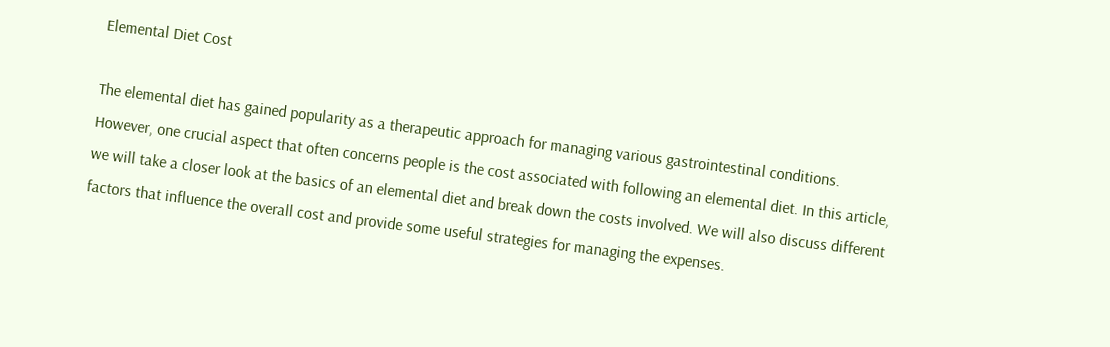Elemental Diet Cost

The elemental diet has gained popularity as a therapeutic approach for managing various gastrointestinal conditions. However, one crucial aspect that often concerns people is the cost associated with following an elemental diet. In this article, we will take a closer look at the basics of an elemental diet and break down the costs involved. We will also discuss different factors that influence the overall cost and provide some useful strategies for managing the expenses.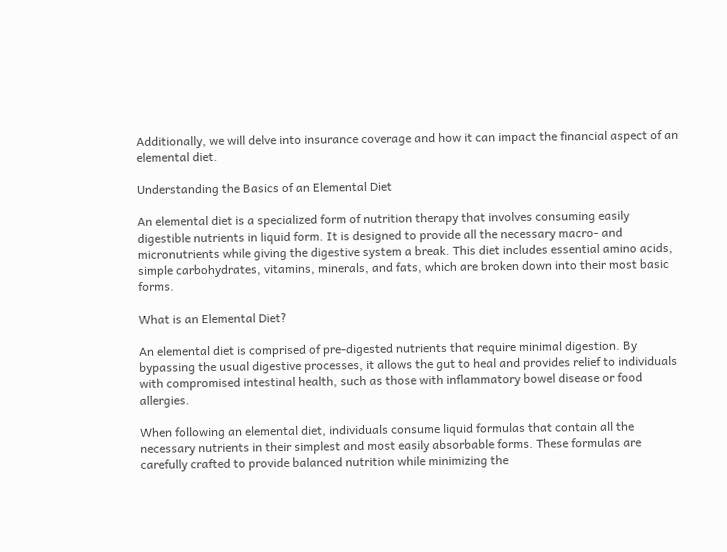Additionally, we will delve into insurance coverage and how it can impact the financial aspect of an elemental diet.

Understanding the Basics of an Elemental Diet

An elemental diet is a specialized form of nutrition therapy that involves consuming easily digestible nutrients in liquid form. It is designed to provide all the necessary macro- and micronutrients while giving the digestive system a break. This diet includes essential amino acids, simple carbohydrates, vitamins, minerals, and fats, which are broken down into their most basic forms.

What is an Elemental Diet?

An elemental diet is comprised of pre-digested nutrients that require minimal digestion. By bypassing the usual digestive processes, it allows the gut to heal and provides relief to individuals with compromised intestinal health, such as those with inflammatory bowel disease or food allergies.

When following an elemental diet, individuals consume liquid formulas that contain all the necessary nutrients in their simplest and most easily absorbable forms. These formulas are carefully crafted to provide balanced nutrition while minimizing the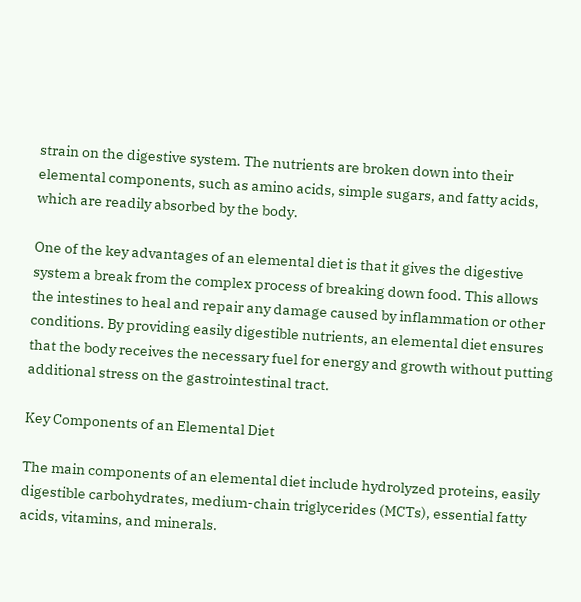strain on the digestive system. The nutrients are broken down into their elemental components, such as amino acids, simple sugars, and fatty acids, which are readily absorbed by the body.

One of the key advantages of an elemental diet is that it gives the digestive system a break from the complex process of breaking down food. This allows the intestines to heal and repair any damage caused by inflammation or other conditions. By providing easily digestible nutrients, an elemental diet ensures that the body receives the necessary fuel for energy and growth without putting additional stress on the gastrointestinal tract.

Key Components of an Elemental Diet

The main components of an elemental diet include hydrolyzed proteins, easily digestible carbohydrates, medium-chain triglycerides (MCTs), essential fatty acids, vitamins, and minerals.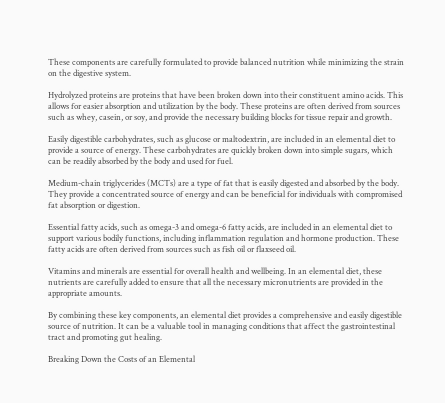These components are carefully formulated to provide balanced nutrition while minimizing the strain on the digestive system.

Hydrolyzed proteins are proteins that have been broken down into their constituent amino acids. This allows for easier absorption and utilization by the body. These proteins are often derived from sources such as whey, casein, or soy, and provide the necessary building blocks for tissue repair and growth.

Easily digestible carbohydrates, such as glucose or maltodextrin, are included in an elemental diet to provide a source of energy. These carbohydrates are quickly broken down into simple sugars, which can be readily absorbed by the body and used for fuel.

Medium-chain triglycerides (MCTs) are a type of fat that is easily digested and absorbed by the body. They provide a concentrated source of energy and can be beneficial for individuals with compromised fat absorption or digestion.

Essential fatty acids, such as omega-3 and omega-6 fatty acids, are included in an elemental diet to support various bodily functions, including inflammation regulation and hormone production. These fatty acids are often derived from sources such as fish oil or flaxseed oil.

Vitamins and minerals are essential for overall health and wellbeing. In an elemental diet, these nutrients are carefully added to ensure that all the necessary micronutrients are provided in the appropriate amounts.

By combining these key components, an elemental diet provides a comprehensive and easily digestible source of nutrition. It can be a valuable tool in managing conditions that affect the gastrointestinal tract and promoting gut healing.

Breaking Down the Costs of an Elemental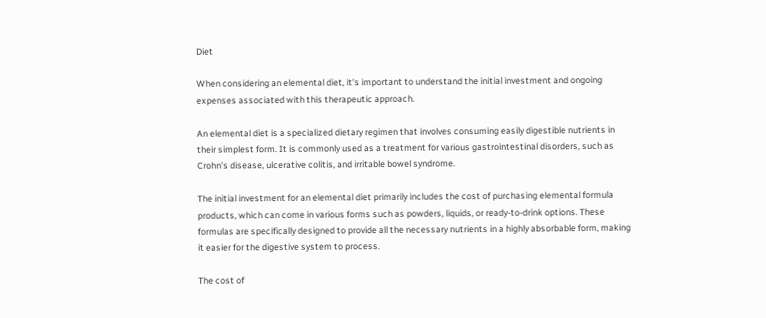Diet

When considering an elemental diet, it's important to understand the initial investment and ongoing expenses associated with this therapeutic approach.

An elemental diet is a specialized dietary regimen that involves consuming easily digestible nutrients in their simplest form. It is commonly used as a treatment for various gastrointestinal disorders, such as Crohn's disease, ulcerative colitis, and irritable bowel syndrome.

The initial investment for an elemental diet primarily includes the cost of purchasing elemental formula products, which can come in various forms such as powders, liquids, or ready-to-drink options. These formulas are specifically designed to provide all the necessary nutrients in a highly absorbable form, making it easier for the digestive system to process.

The cost of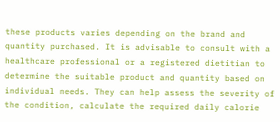these products varies depending on the brand and quantity purchased. It is advisable to consult with a healthcare professional or a registered dietitian to determine the suitable product and quantity based on individual needs. They can help assess the severity of the condition, calculate the required daily calorie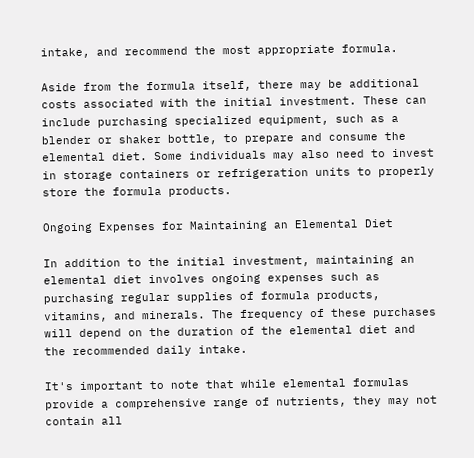intake, and recommend the most appropriate formula.

Aside from the formula itself, there may be additional costs associated with the initial investment. These can include purchasing specialized equipment, such as a blender or shaker bottle, to prepare and consume the elemental diet. Some individuals may also need to invest in storage containers or refrigeration units to properly store the formula products.

Ongoing Expenses for Maintaining an Elemental Diet

In addition to the initial investment, maintaining an elemental diet involves ongoing expenses such as purchasing regular supplies of formula products, vitamins, and minerals. The frequency of these purchases will depend on the duration of the elemental diet and the recommended daily intake.

It's important to note that while elemental formulas provide a comprehensive range of nutrients, they may not contain all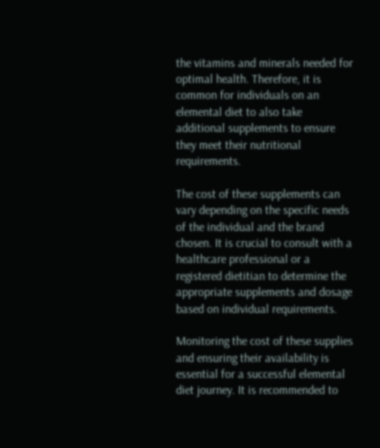the vitamins and minerals needed for optimal health. Therefore, it is common for individuals on an elemental diet to also take additional supplements to ensure they meet their nutritional requirements.

The cost of these supplements can vary depending on the specific needs of the individual and the brand chosen. It is crucial to consult with a healthcare professional or a registered dietitian to determine the appropriate supplements and dosage based on individual requirements.

Monitoring the cost of these supplies and ensuring their availability is essential for a successful elemental diet journey. It is recommended to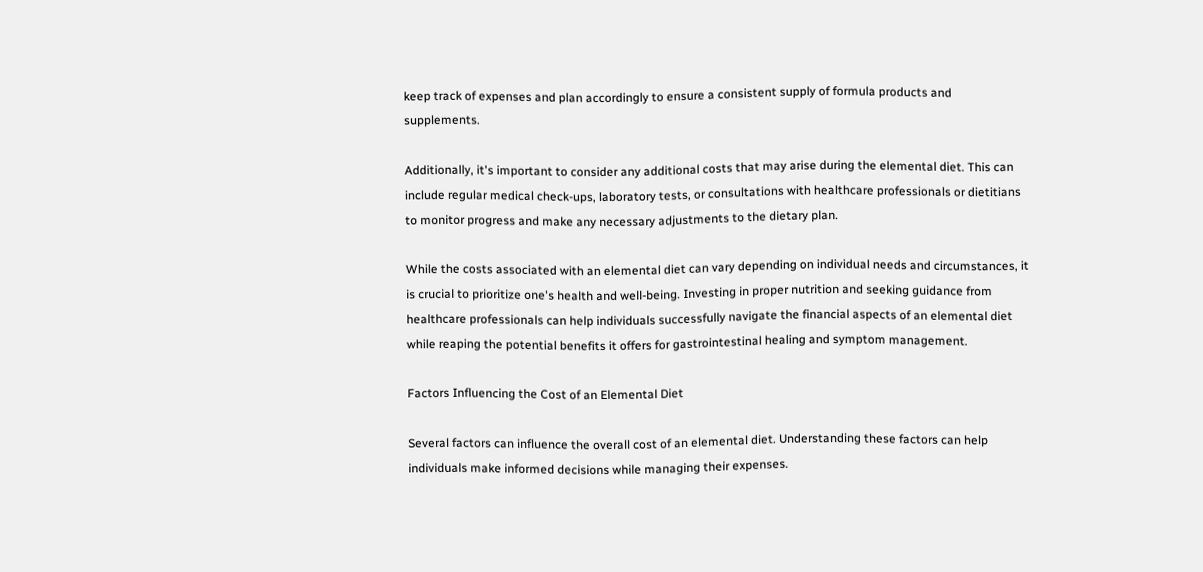keep track of expenses and plan accordingly to ensure a consistent supply of formula products and supplements.

Additionally, it's important to consider any additional costs that may arise during the elemental diet. This can include regular medical check-ups, laboratory tests, or consultations with healthcare professionals or dietitians to monitor progress and make any necessary adjustments to the dietary plan.

While the costs associated with an elemental diet can vary depending on individual needs and circumstances, it is crucial to prioritize one's health and well-being. Investing in proper nutrition and seeking guidance from healthcare professionals can help individuals successfully navigate the financial aspects of an elemental diet while reaping the potential benefits it offers for gastrointestinal healing and symptom management.

Factors Influencing the Cost of an Elemental Diet

Several factors can influence the overall cost of an elemental diet. Understanding these factors can help individuals make informed decisions while managing their expenses.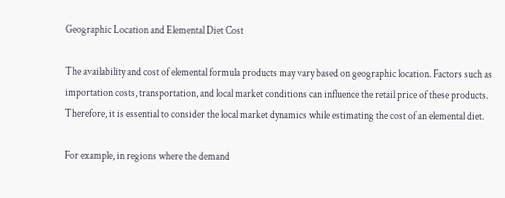Geographic Location and Elemental Diet Cost

The availability and cost of elemental formula products may vary based on geographic location. Factors such as importation costs, transportation, and local market conditions can influence the retail price of these products. Therefore, it is essential to consider the local market dynamics while estimating the cost of an elemental diet.

For example, in regions where the demand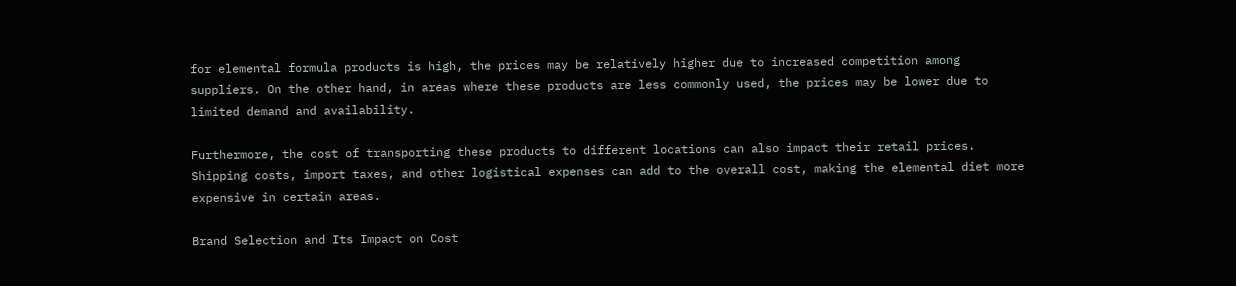for elemental formula products is high, the prices may be relatively higher due to increased competition among suppliers. On the other hand, in areas where these products are less commonly used, the prices may be lower due to limited demand and availability.

Furthermore, the cost of transporting these products to different locations can also impact their retail prices. Shipping costs, import taxes, and other logistical expenses can add to the overall cost, making the elemental diet more expensive in certain areas.

Brand Selection and Its Impact on Cost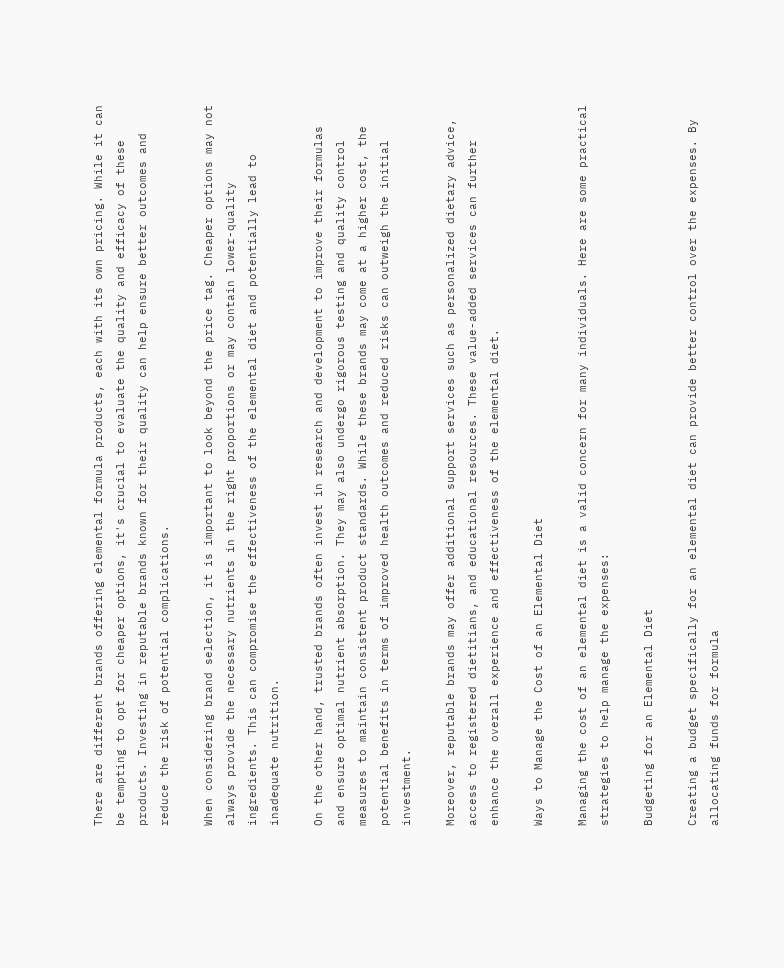There are different brands offering elemental formula products, each with its own pricing. While it can be tempting to opt for cheaper options, it's crucial to evaluate the quality and efficacy of these products. Investing in reputable brands known for their quality can help ensure better outcomes and reduce the risk of potential complications.

When considering brand selection, it is important to look beyond the price tag. Cheaper options may not always provide the necessary nutrients in the right proportions or may contain lower-quality ingredients. This can compromise the effectiveness of the elemental diet and potentially lead to inadequate nutrition.

On the other hand, trusted brands often invest in research and development to improve their formulas and ensure optimal nutrient absorption. They may also undergo rigorous testing and quality control measures to maintain consistent product standards. While these brands may come at a higher cost, the potential benefits in terms of improved health outcomes and reduced risks can outweigh the initial investment.

Moreover, reputable brands may offer additional support services such as personalized dietary advice, access to registered dietitians, and educational resources. These value-added services can further enhance the overall experience and effectiveness of the elemental diet.

Ways to Manage the Cost of an Elemental Diet

Managing the cost of an elemental diet is a valid concern for many individuals. Here are some practical strategies to help manage the expenses:

Budgeting for an Elemental Diet

Creating a budget specifically for an elemental diet can provide better control over the expenses. By allocating funds for formula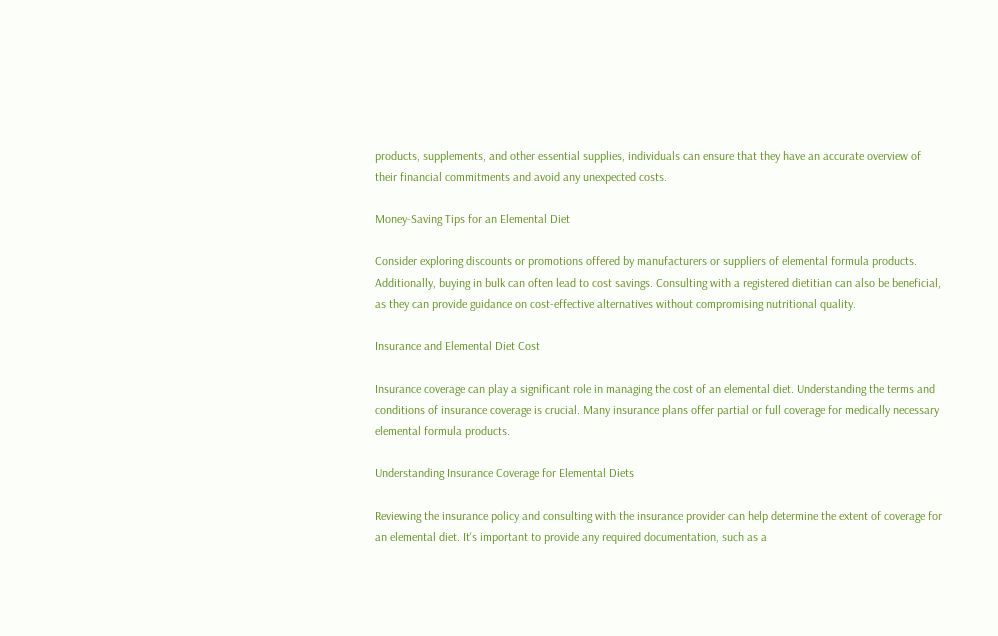products, supplements, and other essential supplies, individuals can ensure that they have an accurate overview of their financial commitments and avoid any unexpected costs.

Money-Saving Tips for an Elemental Diet

Consider exploring discounts or promotions offered by manufacturers or suppliers of elemental formula products. Additionally, buying in bulk can often lead to cost savings. Consulting with a registered dietitian can also be beneficial, as they can provide guidance on cost-effective alternatives without compromising nutritional quality.

Insurance and Elemental Diet Cost

Insurance coverage can play a significant role in managing the cost of an elemental diet. Understanding the terms and conditions of insurance coverage is crucial. Many insurance plans offer partial or full coverage for medically necessary elemental formula products.

Understanding Insurance Coverage for Elemental Diets

Reviewing the insurance policy and consulting with the insurance provider can help determine the extent of coverage for an elemental diet. It's important to provide any required documentation, such as a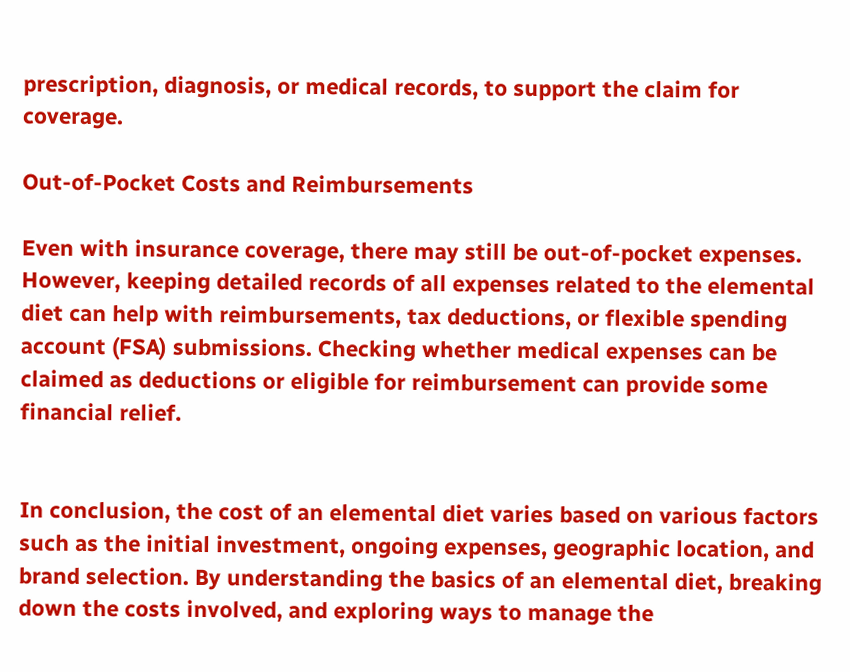prescription, diagnosis, or medical records, to support the claim for coverage.

Out-of-Pocket Costs and Reimbursements

Even with insurance coverage, there may still be out-of-pocket expenses. However, keeping detailed records of all expenses related to the elemental diet can help with reimbursements, tax deductions, or flexible spending account (FSA) submissions. Checking whether medical expenses can be claimed as deductions or eligible for reimbursement can provide some financial relief.


In conclusion, the cost of an elemental diet varies based on various factors such as the initial investment, ongoing expenses, geographic location, and brand selection. By understanding the basics of an elemental diet, breaking down the costs involved, and exploring ways to manage the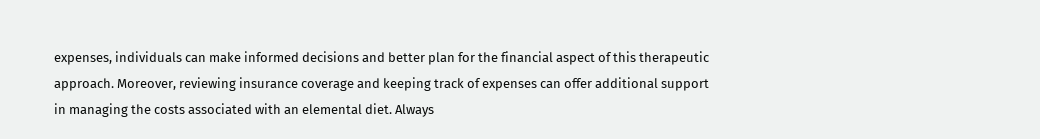expenses, individuals can make informed decisions and better plan for the financial aspect of this therapeutic approach. Moreover, reviewing insurance coverage and keeping track of expenses can offer additional support in managing the costs associated with an elemental diet. Always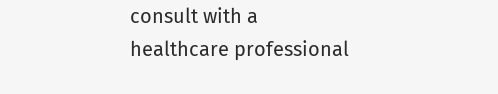consult with a healthcare professional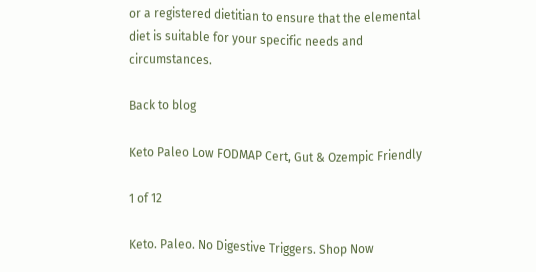or a registered dietitian to ensure that the elemental diet is suitable for your specific needs and circumstances.

Back to blog

Keto Paleo Low FODMAP Cert, Gut & Ozempic Friendly

1 of 12

Keto. Paleo. No Digestive Triggers. Shop Now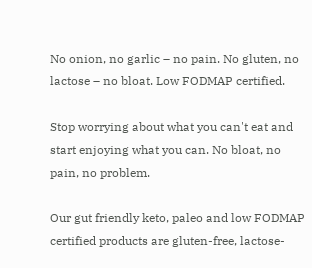No onion, no garlic – no pain. No gluten, no lactose – no bloat. Low FODMAP certified.

Stop worrying about what you can't eat and start enjoying what you can. No bloat, no pain, no problem.

Our gut friendly keto, paleo and low FODMAP certified products are gluten-free, lactose-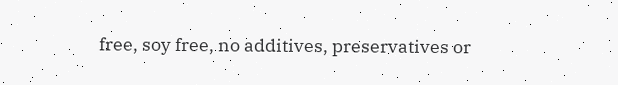free, soy free, no additives, preservatives or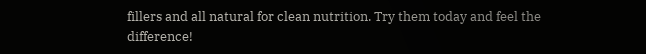fillers and all natural for clean nutrition. Try them today and feel the difference!